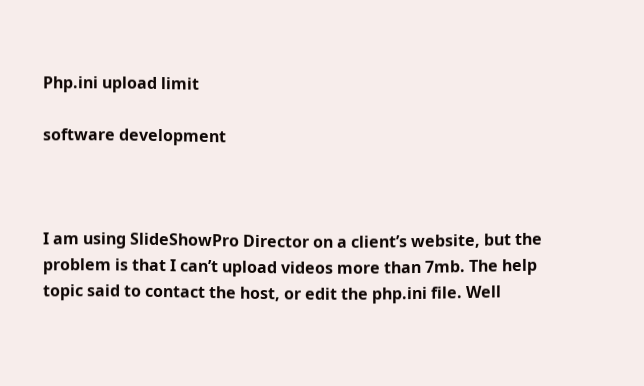Php.ini upload limit

software development



I am using SlideShowPro Director on a client’s website, but the problem is that I can’t upload videos more than 7mb. The help topic said to contact the host, or edit the php.ini file. Well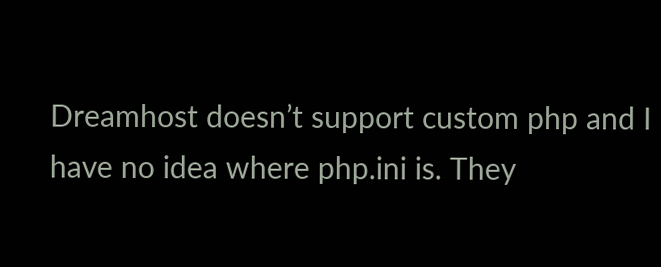Dreamhost doesn’t support custom php and I have no idea where php.ini is. They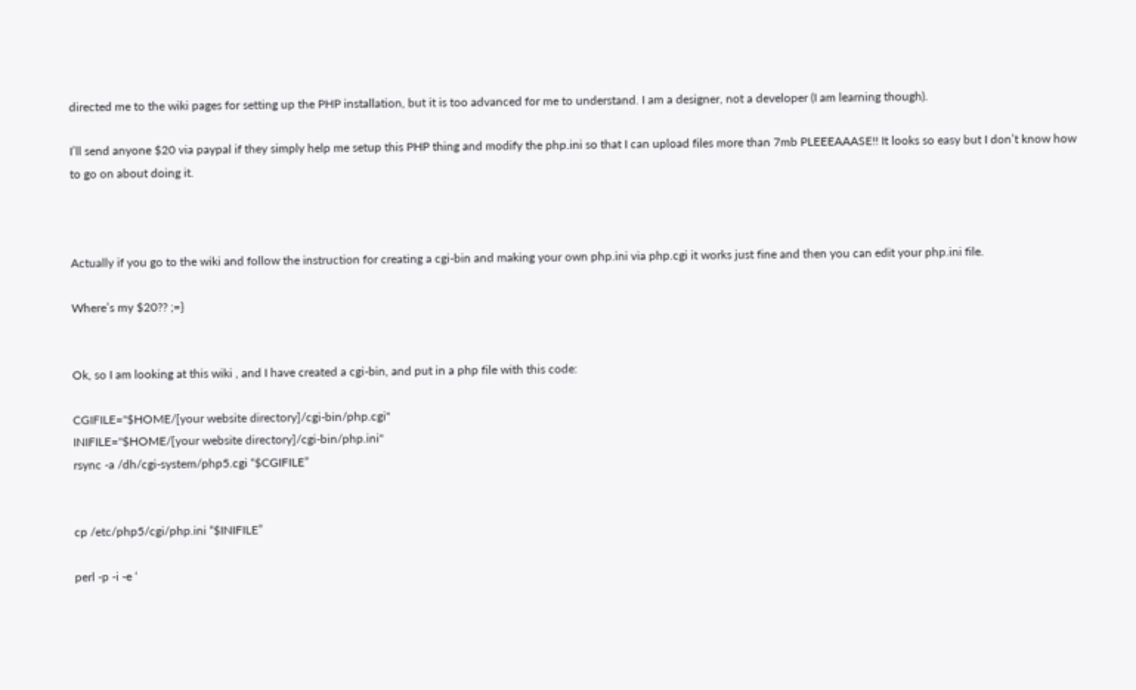directed me to the wiki pages for setting up the PHP installation, but it is too advanced for me to understand. I am a designer, not a developer (I am learning though).

I’ll send anyone $20 via paypal if they simply help me setup this PHP thing and modify the php.ini so that I can upload files more than 7mb PLEEEAAASE!! It looks so easy but I don’t know how to go on about doing it.



Actually if you go to the wiki and follow the instruction for creating a cgi-bin and making your own php.ini via php.cgi it works just fine and then you can edit your php.ini file.

Where’s my $20?? ;=}


Ok, so I am looking at this wiki , and I have created a cgi-bin, and put in a php file with this code:

CGIFILE="$HOME/[your website directory]/cgi-bin/php.cgi"
INIFILE="$HOME/[your website directory]/cgi-bin/php.ini"
rsync -a /dh/cgi-system/php5.cgi “$CGIFILE”


cp /etc/php5/cgi/php.ini “$INIFILE”

perl -p -i -e ‘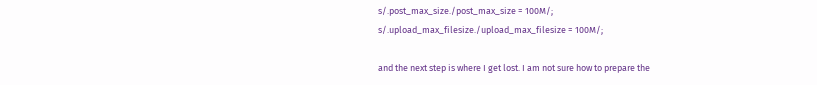s/.post_max_size./post_max_size = 100M/;
s/.upload_max_filesize./upload_max_filesize = 100M/;

and the next step is where I get lost. I am not sure how to prepare the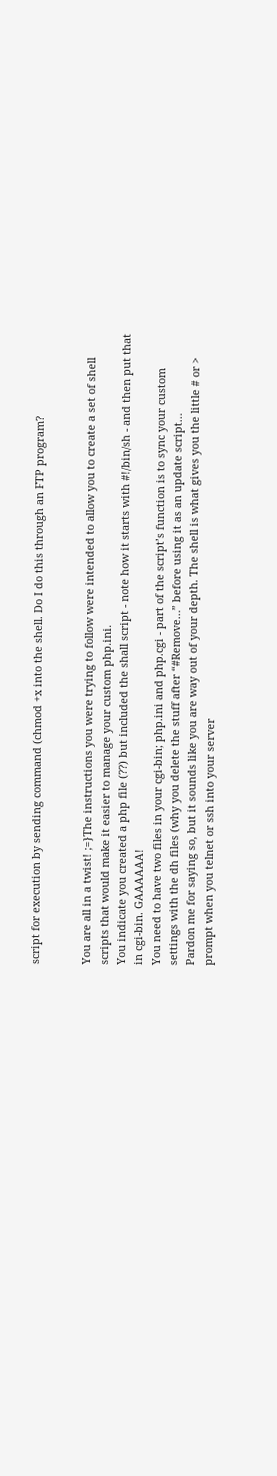script for execution by sending command (chmod +x into the shell. Do I do this through an FTP program?


You are all in a twist! ;=}The instructions you were trying to follow were intended to allow you to create a set of shell scripts that would make it easier to manage your custom php.ini.
You indicate you created a php file (??) but included the shall script - note how it starts with #!/bin/sh - and then put that in cgi-bin. GAAAAAA!
You need to have two files in your cgi-bin; php.ini and php.cgi - part of the script’s function is to sync your custom
settings with the dh files (why you delete the stuff after “#Remove…” before using it as an update script…
Pardon me for saying so, but it sounds like you are way out of your depth. The shell is what gives you the little # or > prompt when you telnet or ssh into your server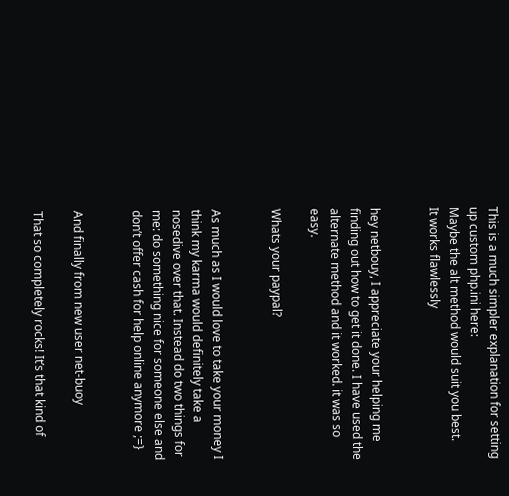This is a much simpler explanation for setting up custom php.ini here:
Maybe the alt method would suit you best.
It works flawlessly


hey netbouy, I appreciate your helping me finding out how to get it done. I have used the alternate method and it worked. it was so easy.

Whats your paypal?


As much as I would love to take your money I think my karma would definitely take a nosedive over that. Instead do two things for me: do something nice for someone else and don’t offer cash for help online anymore ;=}


And finally from new user net-buoy

That so completely rocks! It’s that kind of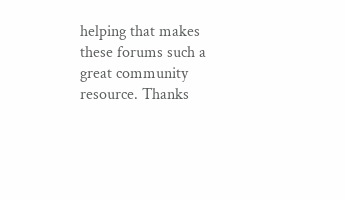helping that makes these forums such a great community resource. Thanks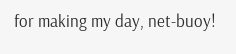for making my day, net-buoy!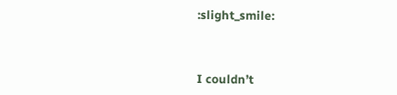:slight_smile:



I couldn’t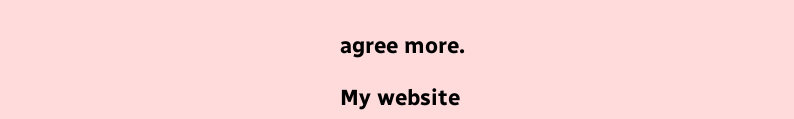agree more.

My website